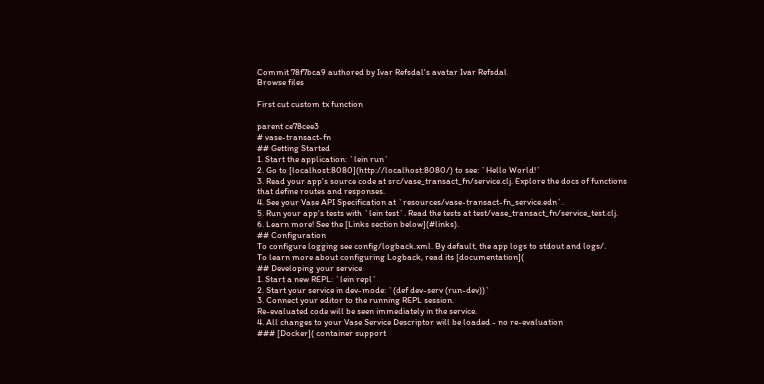Commit 78f7bca9 authored by Ivar Refsdal's avatar Ivar Refsdal
Browse files

First cut custom tx function

parent ce78cee3
# vase-transact-fn
## Getting Started
1. Start the application: `lein run`
2. Go to [localhost:8080](http://localhost:8080/) to see: `Hello World!`
3. Read your app's source code at src/vase_transact_fn/service.clj. Explore the docs of functions
that define routes and responses.
4. See your Vase API Specification at `resources/vase-transact-fn_service.edn`.
5. Run your app's tests with `lein test`. Read the tests at test/vase_transact_fn/service_test.clj.
6. Learn more! See the [Links section below](#links).
## Configuration
To configure logging see config/logback.xml. By default, the app logs to stdout and logs/.
To learn more about configuring Logback, read its [documentation](
## Developing your service
1. Start a new REPL: `lein repl`
2. Start your service in dev-mode: `(def dev-serv (run-dev))`
3. Connect your editor to the running REPL session.
Re-evaluated code will be seen immediately in the service.
4. All changes to your Vase Service Descriptor will be loaded - no re-evaluation
### [Docker]( container support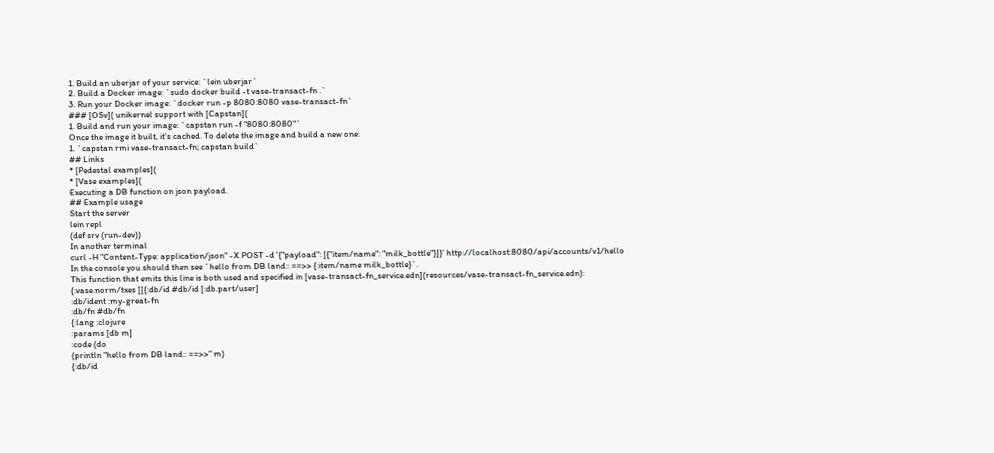1. Build an uberjar of your service: `lein uberjar`
2. Build a Docker image: `sudo docker build -t vase-transact-fn .`
3. Run your Docker image: `docker run -p 8080:8080 vase-transact-fn`
### [OSv]( unikernel support with [Capstan](
1. Build and run your image: `capstan run -f "8080:8080"`
Once the image it built, it's cached. To delete the image and build a new one:
1. `capstan rmi vase-transact-fn; capstan build`
## Links
* [Pedestal examples](
* [Vase examples](
Executing a DB function on json payload.
## Example usage
Start the server
lein repl
(def srv (run-dev))
In another terminal
curl -H "Content-Type: application/json" -X POST -d '{"payload": [{"item/name": "milk_bottle"}]}' http://localhost:8080/api/accounts/v1/hello
In the console you should then see `hello from DB land:: ==>> {:item/name milk_bottle}`.
This function that emits this line is both used and specified in [vase-transact-fn_service.edn](resources/vase-transact-fn_service.edn):
{:vase.norm/txes [[{:db/id #db/id [:db.part/user]
:db/ident :my-great-fn
:db/fn #db/fn
{:lang :clojure
:params [db m]
:code (do
(println "hello from DB land:: ==>>" m)
{:db/id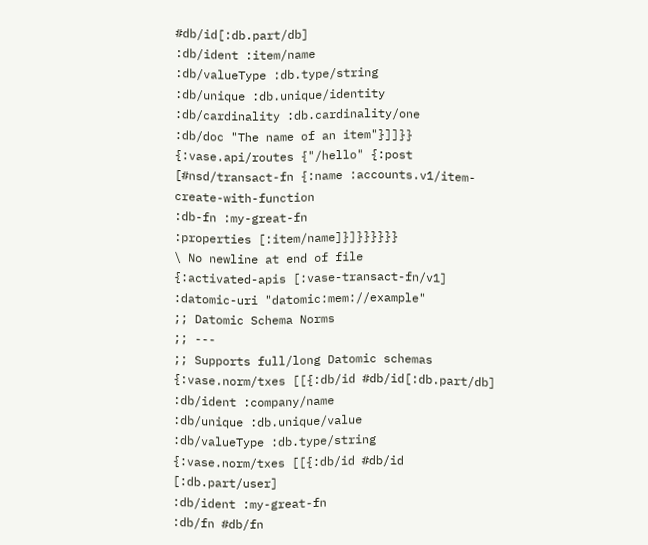#db/id[:db.part/db]
:db/ident :item/name
:db/valueType :db.type/string
:db/unique :db.unique/identity
:db/cardinality :db.cardinality/one
:db/doc "The name of an item"}]]}}
{:vase.api/routes {"/hello" {:post [#nsd/transact-fn {:name :accounts.v1/item-create-with-function
:db-fn :my-great-fn
:properties [:item/name]}]}}}}}}
\ No newline at end of file
{:activated-apis [:vase-transact-fn/v1]
:datomic-uri "datomic:mem://example"
;; Datomic Schema Norms
;; ---
;; Supports full/long Datomic schemas
{:vase.norm/txes [[{:db/id #db/id[:db.part/db]
:db/ident :company/name
:db/unique :db.unique/value
:db/valueType :db.type/string
{:vase.norm/txes [[{:db/id #db/id [:db.part/user]
:db/ident :my-great-fn
:db/fn #db/fn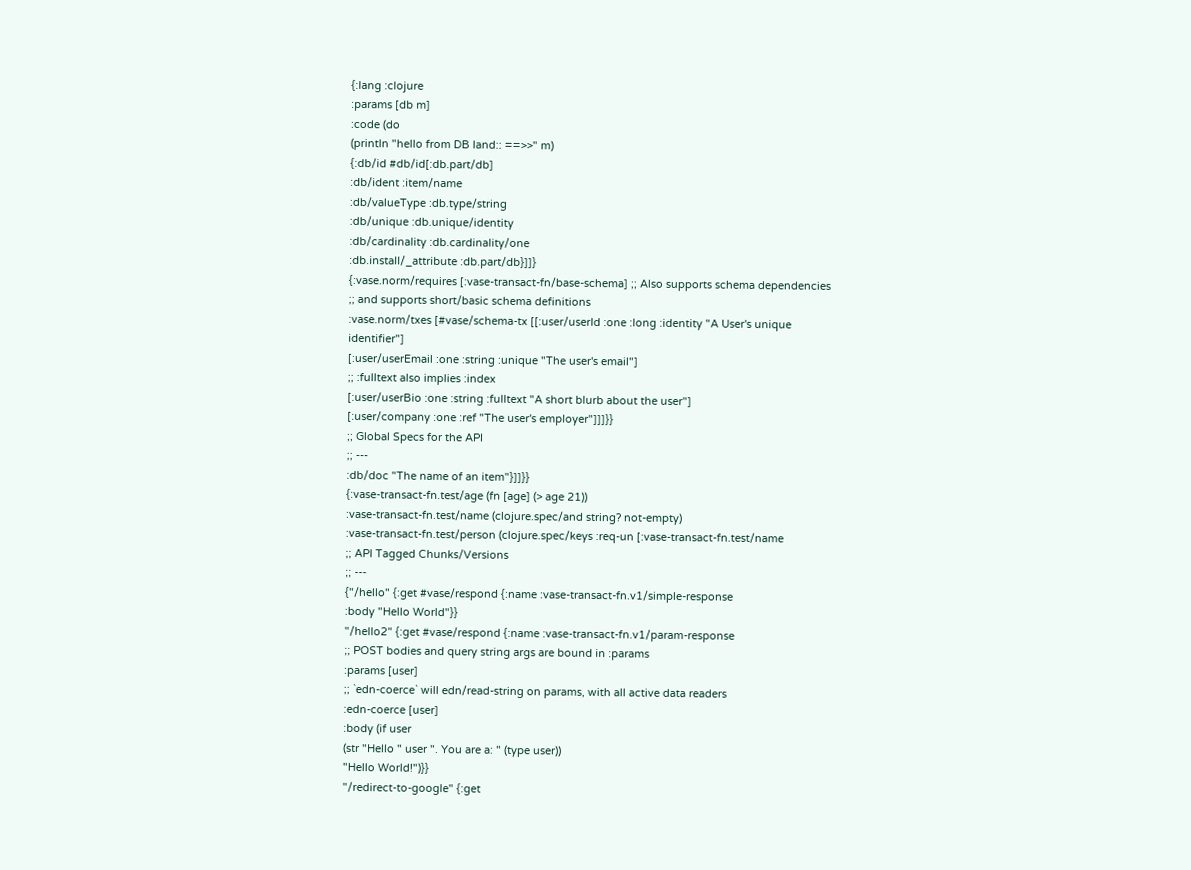{:lang :clojure
:params [db m]
:code (do
(println "hello from DB land:: ==>>" m)
{:db/id #db/id[:db.part/db]
:db/ident :item/name
:db/valueType :db.type/string
:db/unique :db.unique/identity
:db/cardinality :db.cardinality/one
:db.install/_attribute :db.part/db}]]}
{:vase.norm/requires [:vase-transact-fn/base-schema] ;; Also supports schema dependencies
;; and supports short/basic schema definitions
:vase.norm/txes [#vase/schema-tx [[:user/userId :one :long :identity "A User's unique identifier"]
[:user/userEmail :one :string :unique "The user's email"]
;; :fulltext also implies :index
[:user/userBio :one :string :fulltext "A short blurb about the user"]
[:user/company :one :ref "The user's employer"]]]}}
;; Global Specs for the API
;; ---
:db/doc "The name of an item"}]]}}
{:vase-transact-fn.test/age (fn [age] (> age 21))
:vase-transact-fn.test/name (clojure.spec/and string? not-empty)
:vase-transact-fn.test/person (clojure.spec/keys :req-un [:vase-transact-fn.test/name
;; API Tagged Chunks/Versions
;; ---
{"/hello" {:get #vase/respond {:name :vase-transact-fn.v1/simple-response
:body "Hello World"}}
"/hello2" {:get #vase/respond {:name :vase-transact-fn.v1/param-response
;; POST bodies and query string args are bound in :params
:params [user]
;; `edn-coerce` will edn/read-string on params, with all active data readers
:edn-coerce [user]
:body (if user
(str "Hello " user ". You are a: " (type user))
"Hello World!")}}
"/redirect-to-google" {:get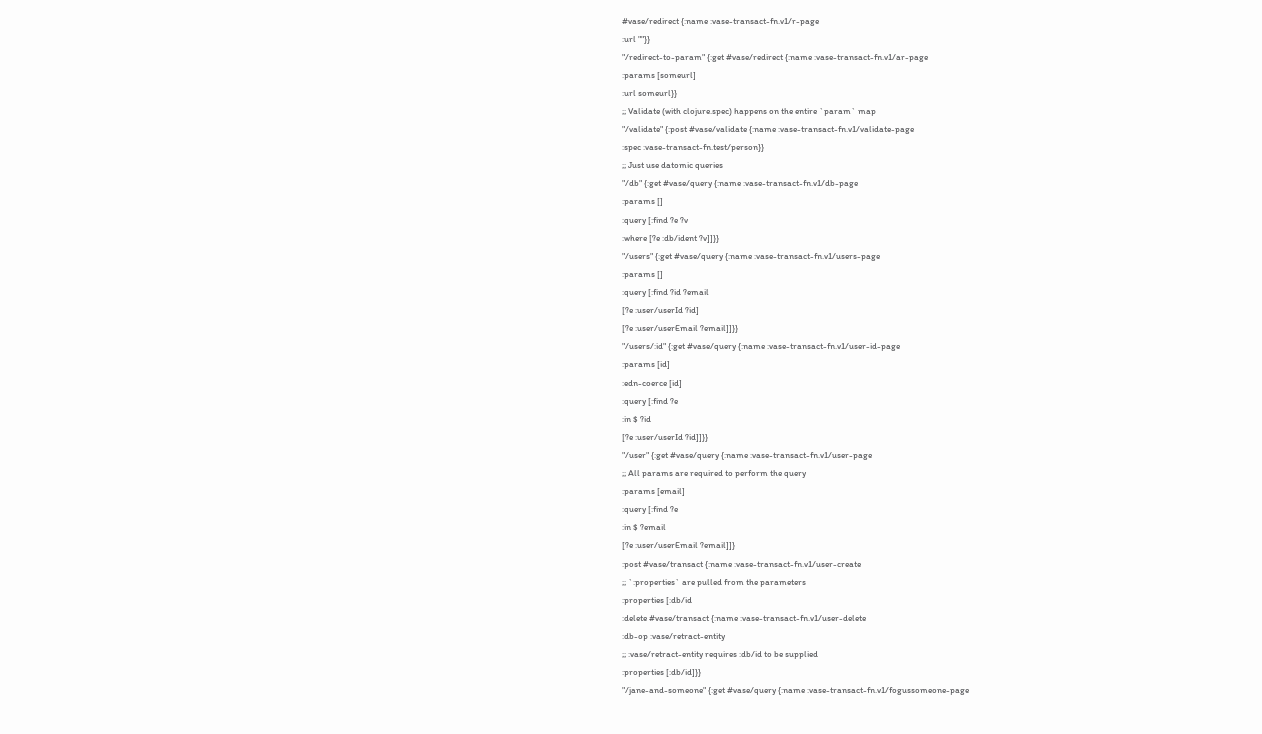#vase/redirect {:name :vase-transact-fn.v1/r-page
:url ""}}
"/redirect-to-param" {:get #vase/redirect {:name :vase-transact-fn.v1/ar-page
:params [someurl]
:url someurl}}
;; Validate (with clojure.spec) happens on the entire `param` map
"/validate" {:post #vase/validate {:name :vase-transact-fn.v1/validate-page
:spec :vase-transact-fn.test/person}}
;; Just use datomic queries
"/db" {:get #vase/query {:name :vase-transact-fn.v1/db-page
:params []
:query [:find ?e ?v
:where [?e :db/ident ?v]]}}
"/users" {:get #vase/query {:name :vase-transact-fn.v1/users-page
:params []
:query [:find ?id ?email
[?e :user/userId ?id]
[?e :user/userEmail ?email]]}}
"/users/:id" {:get #vase/query {:name :vase-transact-fn.v1/user-id-page
:params [id]
:edn-coerce [id]
:query [:find ?e
:in $ ?id
[?e :user/userId ?id]]}}
"/user" {:get #vase/query {:name :vase-transact-fn.v1/user-page
;; All params are required to perform the query
:params [email]
:query [:find ?e
:in $ ?email
[?e :user/userEmail ?email]]}
:post #vase/transact {:name :vase-transact-fn.v1/user-create
;; `:properties` are pulled from the parameters
:properties [:db/id
:delete #vase/transact {:name :vase-transact-fn.v1/user-delete
:db-op :vase/retract-entity
;; :vase/retract-entity requires :db/id to be supplied
:properties [:db/id]}}
"/jane-and-someone" {:get #vase/query {:name :vase-transact-fn.v1/fogussomeone-page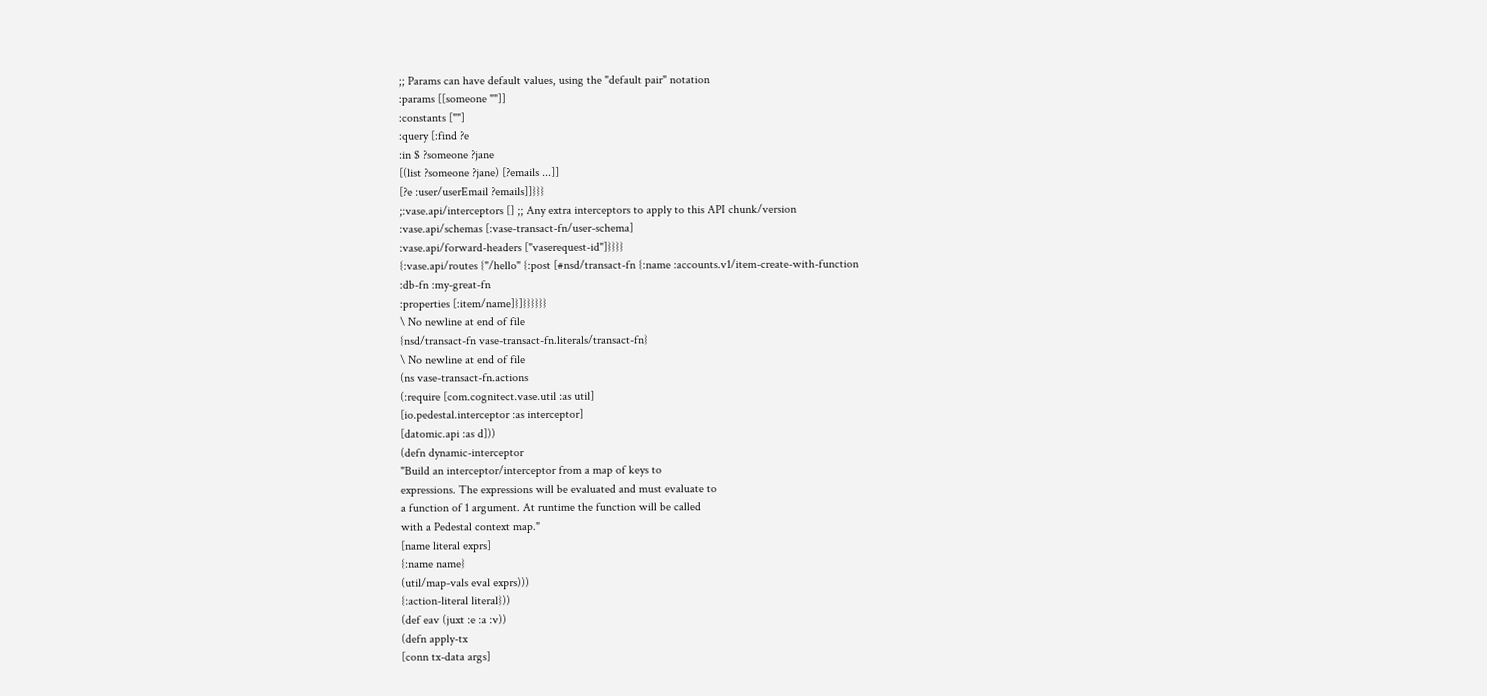;; Params can have default values, using the "default pair" notation
:params [[someone ""]]
:constants [""]
:query [:find ?e
:in $ ?someone ?jane
[(list ?someone ?jane) [?emails ...]]
[?e :user/userEmail ?emails]]}}}
;:vase.api/interceptors [] ;; Any extra interceptors to apply to this API chunk/version
:vase.api/schemas [:vase-transact-fn/user-schema]
:vase.api/forward-headers ["vaserequest-id"]}}}}
{:vase.api/routes {"/hello" {:post [#nsd/transact-fn {:name :accounts.v1/item-create-with-function
:db-fn :my-great-fn
:properties [:item/name]}]}}}}}}
\ No newline at end of file
{nsd/transact-fn vase-transact-fn.literals/transact-fn}
\ No newline at end of file
(ns vase-transact-fn.actions
(:require [com.cognitect.vase.util :as util]
[io.pedestal.interceptor :as interceptor]
[datomic.api :as d]))
(defn dynamic-interceptor
"Build an interceptor/interceptor from a map of keys to
expressions. The expressions will be evaluated and must evaluate to
a function of 1 argument. At runtime the function will be called
with a Pedestal context map."
[name literal exprs]
{:name name}
(util/map-vals eval exprs)))
{:action-literal literal}))
(def eav (juxt :e :a :v))
(defn apply-tx
[conn tx-data args]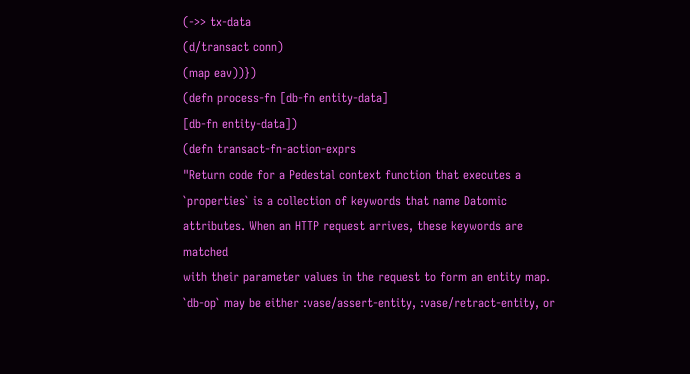(->> tx-data
(d/transact conn)
(map eav))})
(defn process-fn [db-fn entity-data]
[db-fn entity-data])
(defn transact-fn-action-exprs
"Return code for a Pedestal context function that executes a
`properties` is a collection of keywords that name Datomic
attributes. When an HTTP request arrives, these keywords are matched
with their parameter values in the request to form an entity map.
`db-op` may be either :vase/assert-entity, :vase/retract-entity, or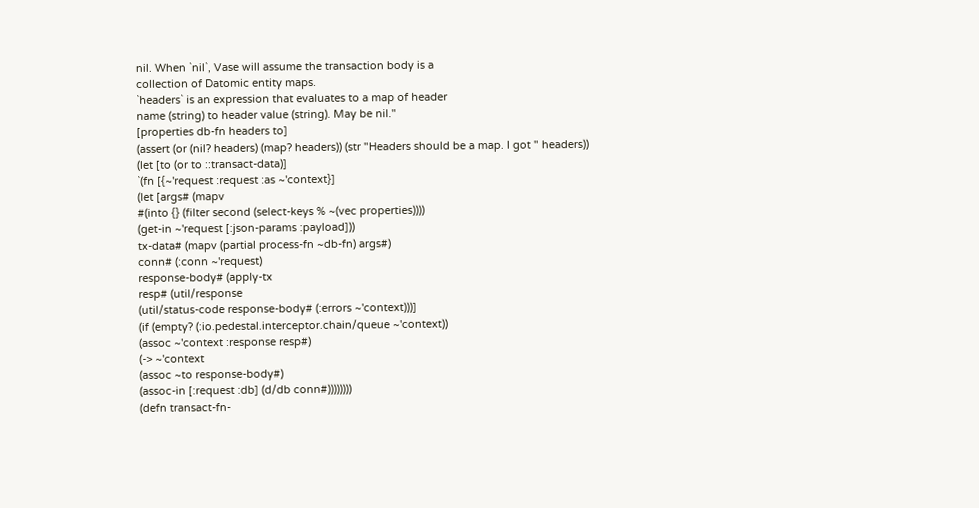nil. When `nil`, Vase will assume the transaction body is a
collection of Datomic entity maps.
`headers` is an expression that evaluates to a map of header
name (string) to header value (string). May be nil."
[properties db-fn headers to]
(assert (or (nil? headers) (map? headers)) (str "Headers should be a map. I got " headers))
(let [to (or to ::transact-data)]
`(fn [{~'request :request :as ~'context}]
(let [args# (mapv
#(into {} (filter second (select-keys % ~(vec properties))))
(get-in ~'request [:json-params :payload]))
tx-data# (mapv (partial process-fn ~db-fn) args#)
conn# (:conn ~'request)
response-body# (apply-tx
resp# (util/response
(util/status-code response-body# (:errors ~'context)))]
(if (empty? (:io.pedestal.interceptor.chain/queue ~'context))
(assoc ~'context :response resp#)
(-> ~'context
(assoc ~to response-body#)
(assoc-in [:request :db] (d/db conn#))))))))
(defn transact-fn-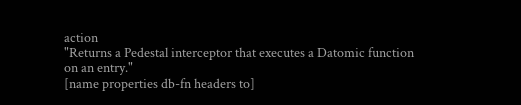action
"Returns a Pedestal interceptor that executes a Datomic function
on an entry."
[name properties db-fn headers to]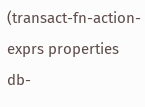(transact-fn-action-exprs properties db-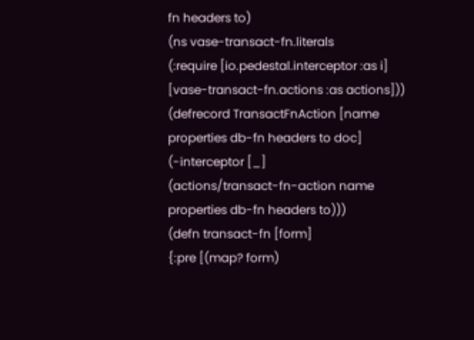fn headers to)
(ns vase-transact-fn.literals
(:require [io.pedestal.interceptor :as i]
[vase-transact-fn.actions :as actions]))
(defrecord TransactFnAction [name properties db-fn headers to doc]
(-interceptor [_]
(actions/transact-fn-action name properties db-fn headers to)))
(defn transact-fn [form]
{:pre [(map? form)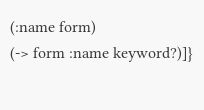(:name form)
(-> form :name keyword?)]}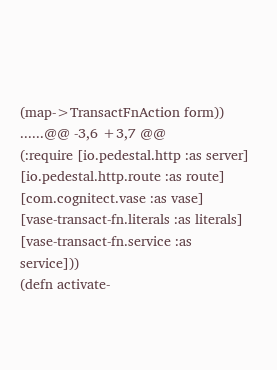(map->TransactFnAction form))
......@@ -3,6 +3,7 @@
(:require [io.pedestal.http :as server]
[io.pedestal.http.route :as route]
[com.cognitect.vase :as vase]
[vase-transact-fn.literals :as literals]
[vase-transact-fn.service :as service]))
(defn activate-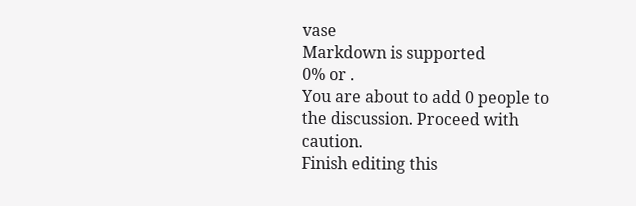vase
Markdown is supported
0% or .
You are about to add 0 people to the discussion. Proceed with caution.
Finish editing this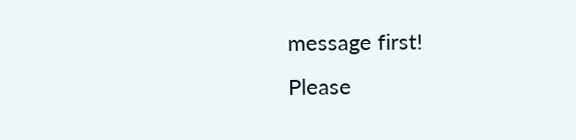message first!
Please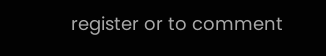register or to comment